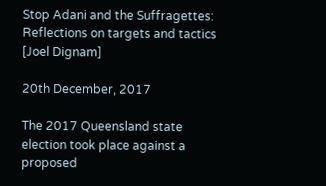Stop Adani and the Suffragettes: Reflections on targets and tactics [Joel Dignam]

20th December, 2017

The 2017 Queensland state election took place against a proposed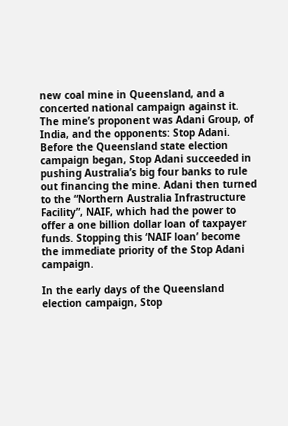new coal mine in Queensland, and a concerted national campaign against it. The mine’s proponent was Adani Group, of India, and the opponents: Stop Adani. Before the Queensland state election campaign began, Stop Adani succeeded in pushing Australia’s big four banks to rule out financing the mine. Adani then turned to the “Northern Australia Infrastructure Facility”, NAIF, which had the power to offer a one billion dollar loan of taxpayer funds. Stopping this ‘NAIF loan’ become the immediate priority of the Stop Adani campaign.

In the early days of the Queensland election campaign, Stop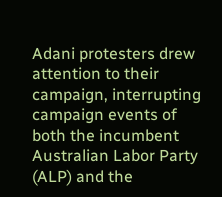Adani protesters drew attention to their campaign, interrupting campaign events of both the incumbent Australian Labor Party (ALP) and the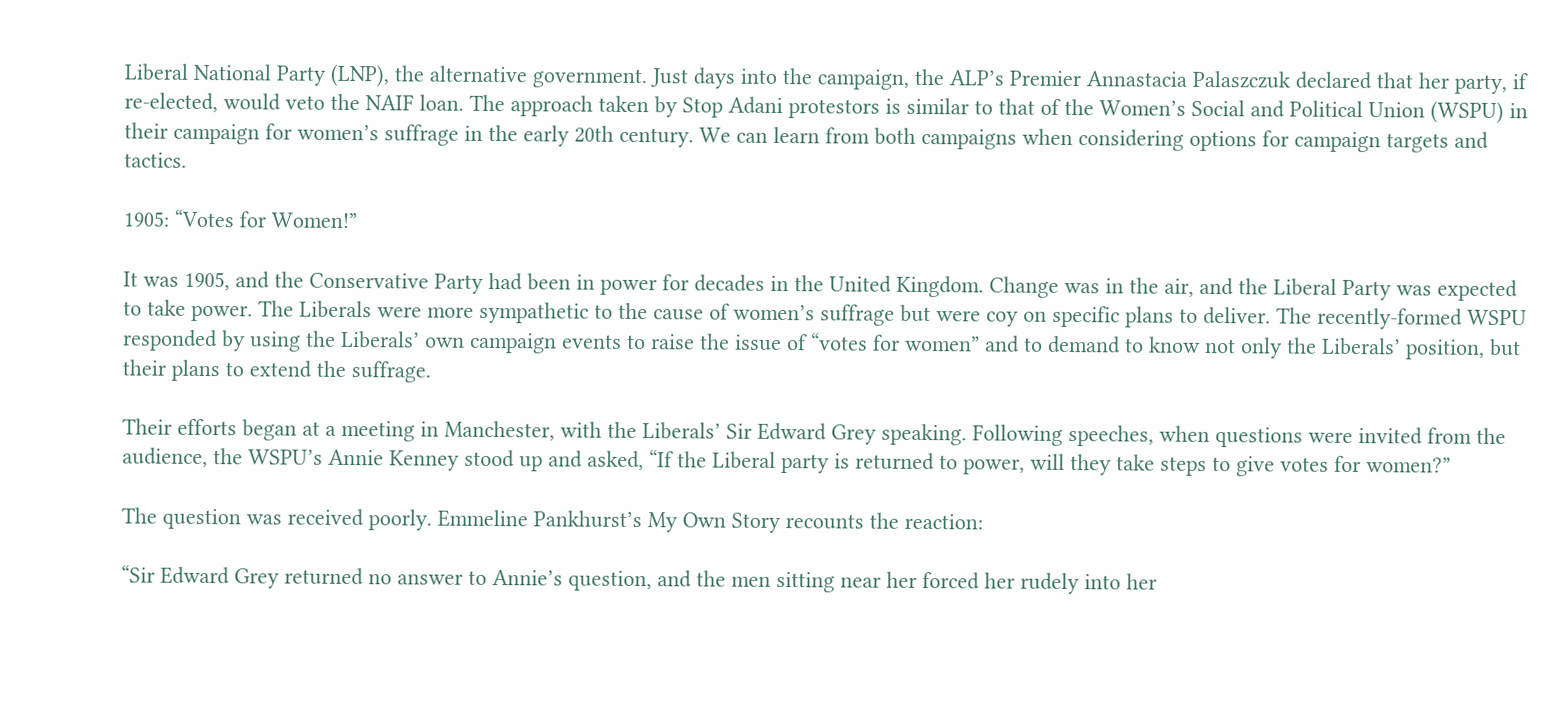Liberal National Party (LNP), the alternative government. Just days into the campaign, the ALP’s Premier Annastacia Palaszczuk declared that her party, if re-elected, would veto the NAIF loan. The approach taken by Stop Adani protestors is similar to that of the Women’s Social and Political Union (WSPU) in their campaign for women’s suffrage in the early 20th century. We can learn from both campaigns when considering options for campaign targets and tactics.

1905: “Votes for Women!”

It was 1905, and the Conservative Party had been in power for decades in the United Kingdom. Change was in the air, and the Liberal Party was expected to take power. The Liberals were more sympathetic to the cause of women’s suffrage but were coy on specific plans to deliver. The recently-formed WSPU responded by using the Liberals’ own campaign events to raise the issue of “votes for women” and to demand to know not only the Liberals’ position, but their plans to extend the suffrage.

Their efforts began at a meeting in Manchester, with the Liberals’ Sir Edward Grey speaking. Following speeches, when questions were invited from the audience, the WSPU’s Annie Kenney stood up and asked, “If the Liberal party is returned to power, will they take steps to give votes for women?”

The question was received poorly. Emmeline Pankhurst’s My Own Story recounts the reaction:

“Sir Edward Grey returned no answer to Annie’s question, and the men sitting near her forced her rudely into her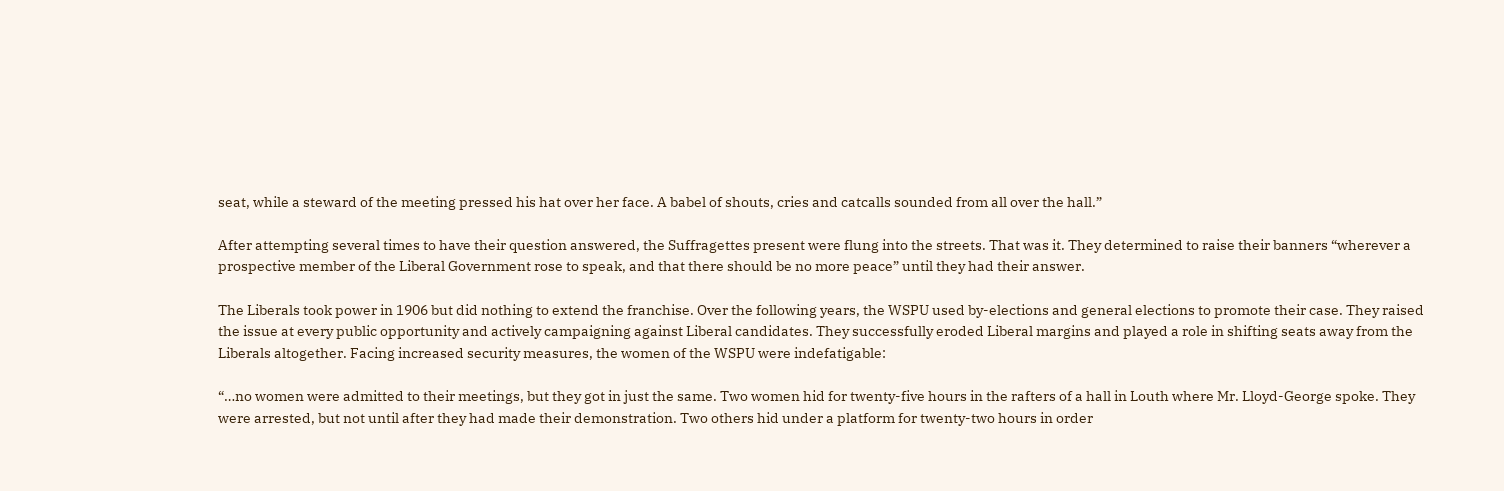seat, while a steward of the meeting pressed his hat over her face. A babel of shouts, cries and catcalls sounded from all over the hall.”

After attempting several times to have their question answered, the Suffragettes present were flung into the streets. That was it. They determined to raise their banners “wherever a prospective member of the Liberal Government rose to speak, and that there should be no more peace” until they had their answer.

The Liberals took power in 1906 but did nothing to extend the franchise. Over the following years, the WSPU used by-elections and general elections to promote their case. They raised the issue at every public opportunity and actively campaigning against Liberal candidates. They successfully eroded Liberal margins and played a role in shifting seats away from the Liberals altogether. Facing increased security measures, the women of the WSPU were indefatigable:

“…no women were admitted to their meetings, but they got in just the same. Two women hid for twenty-five hours in the rafters of a hall in Louth where Mr. Lloyd-George spoke. They were arrested, but not until after they had made their demonstration. Two others hid under a platform for twenty-two hours in order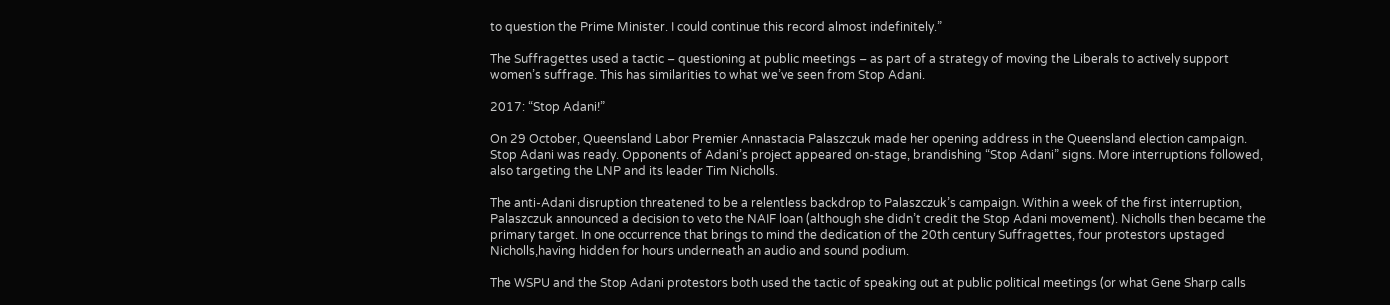to question the Prime Minister. I could continue this record almost indefinitely.”

The Suffragettes used a tactic – questioning at public meetings – as part of a strategy of moving the Liberals to actively support women’s suffrage. This has similarities to what we’ve seen from Stop Adani.

2017: “Stop Adani!”

On 29 October, Queensland Labor Premier Annastacia Palaszczuk made her opening address in the Queensland election campaign. Stop Adani was ready. Opponents of Adani’s project appeared on-stage, brandishing “Stop Adani” signs. More interruptions followed, also targeting the LNP and its leader Tim Nicholls.

The anti-Adani disruption threatened to be a relentless backdrop to Palaszczuk’s campaign. Within a week of the first interruption, Palaszczuk announced a decision to veto the NAIF loan (although she didn’t credit the Stop Adani movement). Nicholls then became the primary target. In one occurrence that brings to mind the dedication of the 20th century Suffragettes, four protestors upstaged Nicholls,having hidden for hours underneath an audio and sound podium.

The WSPU and the Stop Adani protestors both used the tactic of speaking out at public political meetings (or what Gene Sharp calls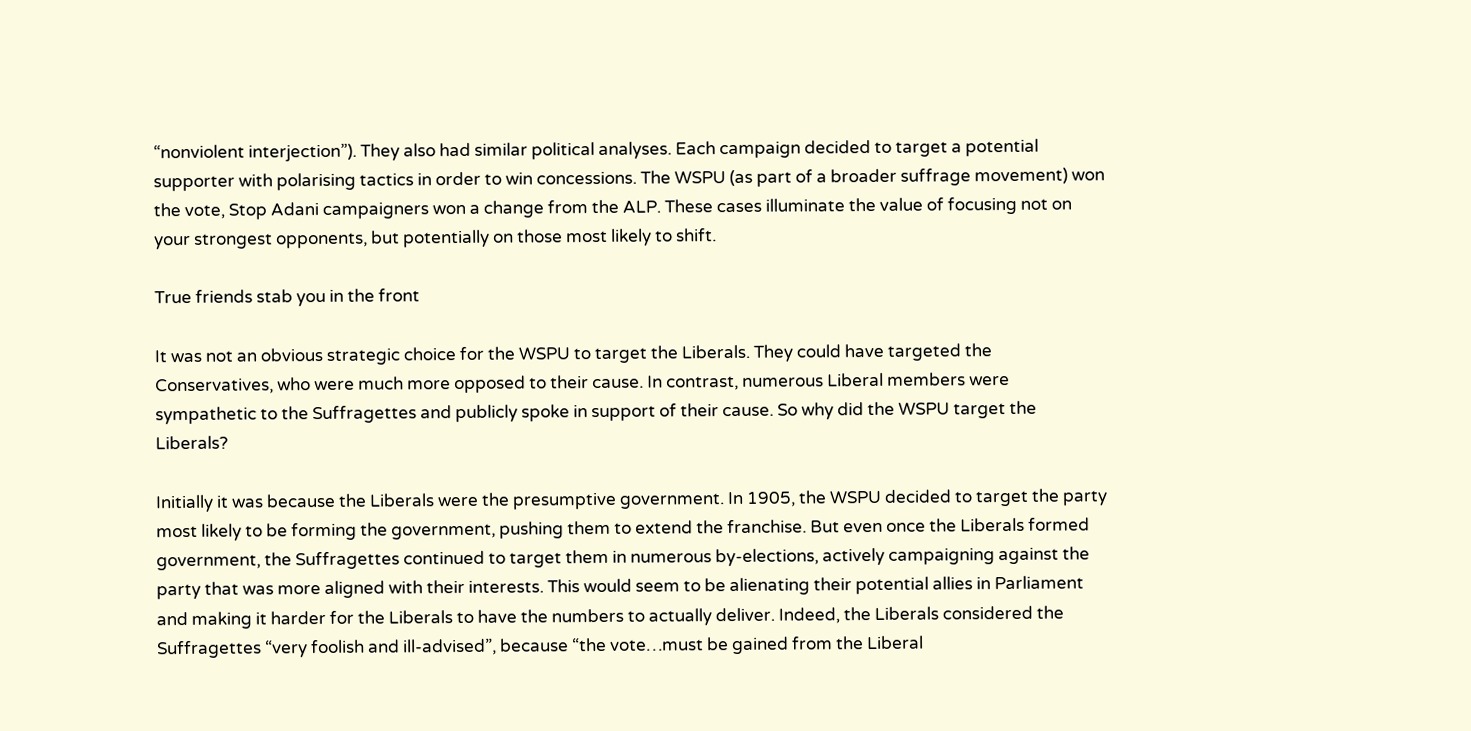“nonviolent interjection”). They also had similar political analyses. Each campaign decided to target a potential supporter with polarising tactics in order to win concessions. The WSPU (as part of a broader suffrage movement) won the vote, Stop Adani campaigners won a change from the ALP. These cases illuminate the value of focusing not on your strongest opponents, but potentially on those most likely to shift.

True friends stab you in the front

It was not an obvious strategic choice for the WSPU to target the Liberals. They could have targeted the Conservatives, who were much more opposed to their cause. In contrast, numerous Liberal members were sympathetic to the Suffragettes and publicly spoke in support of their cause. So why did the WSPU target the Liberals?

Initially it was because the Liberals were the presumptive government. In 1905, the WSPU decided to target the party most likely to be forming the government, pushing them to extend the franchise. But even once the Liberals formed government, the Suffragettes continued to target them in numerous by-elections, actively campaigning against the party that was more aligned with their interests. This would seem to be alienating their potential allies in Parliament and making it harder for the Liberals to have the numbers to actually deliver. Indeed, the Liberals considered the Suffragettes “very foolish and ill-advised”, because “the vote…must be gained from the Liberal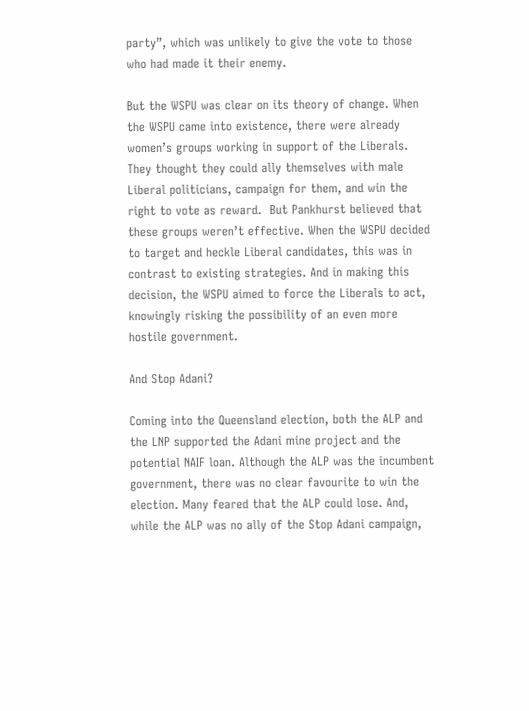party”, which was unlikely to give the vote to those who had made it their enemy.

But the WSPU was clear on its theory of change. When the WSPU came into existence, there were already women’s groups working in support of the Liberals. They thought they could ally themselves with male Liberal politicians, campaign for them, and win the right to vote as reward.  But Pankhurst believed that these groups weren’t effective. When the WSPU decided to target and heckle Liberal candidates, this was in contrast to existing strategies. And in making this decision, the WSPU aimed to force the Liberals to act, knowingly risking the possibility of an even more hostile government.

And Stop Adani?

Coming into the Queensland election, both the ALP and the LNP supported the Adani mine project and the potential NAIF loan. Although the ALP was the incumbent government, there was no clear favourite to win the election. Many feared that the ALP could lose. And, while the ALP was no ally of the Stop Adani campaign,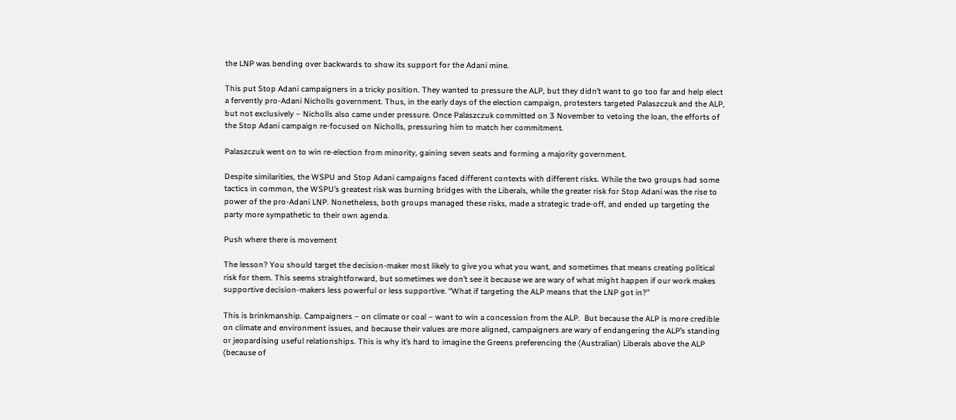the LNP was bending over backwards to show its support for the Adani mine.

This put Stop Adani campaigners in a tricky position. They wanted to pressure the ALP, but they didn’t want to go too far and help elect a fervently pro-Adani Nicholls government. Thus, in the early days of the election campaign, protesters targeted Palaszczuk and the ALP, but not exclusively – Nicholls also came under pressure. Once Palaszczuk committed on 3 November to vetoing the loan, the efforts of the Stop Adani campaign re-focused on Nicholls, pressuring him to match her commitment.

Palaszczuk went on to win re-election from minority, gaining seven seats and forming a majority government.

Despite similarities, the WSPU and Stop Adani campaigns faced different contexts with different risks. While the two groups had some tactics in common, the WSPU’s greatest risk was burning bridges with the Liberals, while the greater risk for Stop Adani was the rise to power of the pro-Adani LNP. Nonetheless, both groups managed these risks, made a strategic trade-off, and ended up targeting the party more sympathetic to their own agenda.

Push where there is movement

The lesson? You should target the decision-maker most likely to give you what you want, and sometimes that means creating political risk for them. This seems straightforward, but sometimes we don’t see it because we are wary of what might happen if our work makes supportive decision-makers less powerful or less supportive. “What if targeting the ALP means that the LNP got in?”

This is brinkmanship. Campaigners – on climate or coal – want to win a concession from the ALP.  But because the ALP is more credible on climate and environment issues, and because their values are more aligned, campaigners are wary of endangering the ALP’s standing or jeopardising useful relationships. This is why it’s hard to imagine the Greens preferencing the (Australian) Liberals above the ALP (because of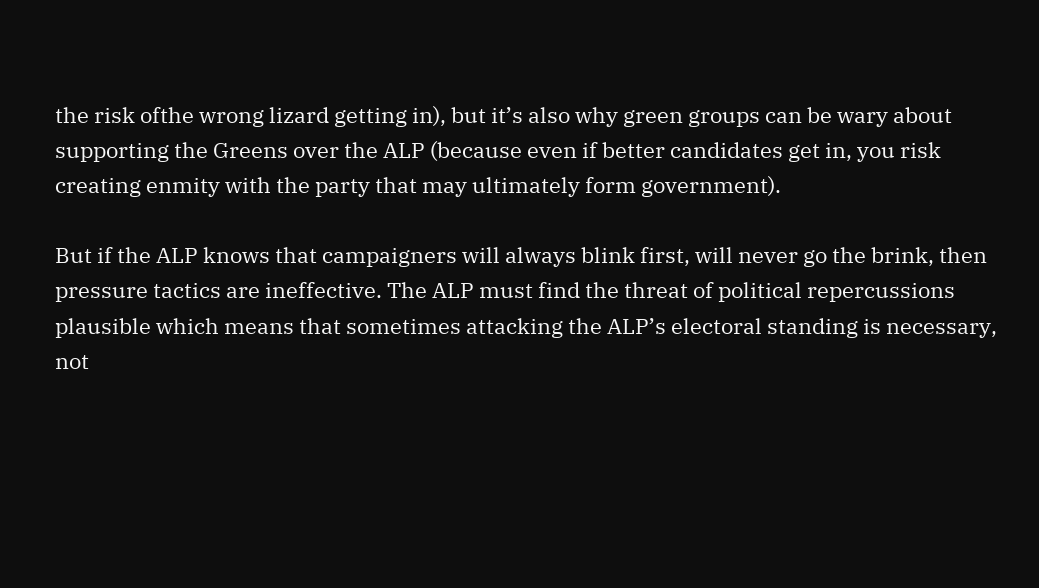the risk ofthe wrong lizard getting in), but it’s also why green groups can be wary about supporting the Greens over the ALP (because even if better candidates get in, you risk creating enmity with the party that may ultimately form government).

But if the ALP knows that campaigners will always blink first, will never go the brink, then pressure tactics are ineffective. The ALP must find the threat of political repercussions plausible which means that sometimes attacking the ALP’s electoral standing is necessary, not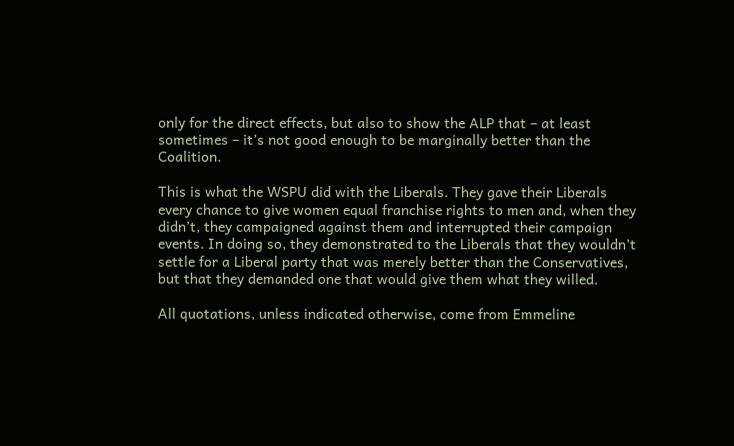only for the direct effects, but also to show the ALP that – at least sometimes – it’s not good enough to be marginally better than the Coalition.

This is what the WSPU did with the Liberals. They gave their Liberals every chance to give women equal franchise rights to men and, when they didn’t, they campaigned against them and interrupted their campaign events. In doing so, they demonstrated to the Liberals that they wouldn’t settle for a Liberal party that was merely better than the Conservatives, but that they demanded one that would give them what they willed.

All quotations, unless indicated otherwise, come from Emmeline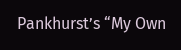Pankhurst’s “My Own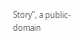Story”, a public-domain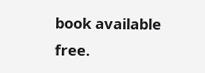book available free.